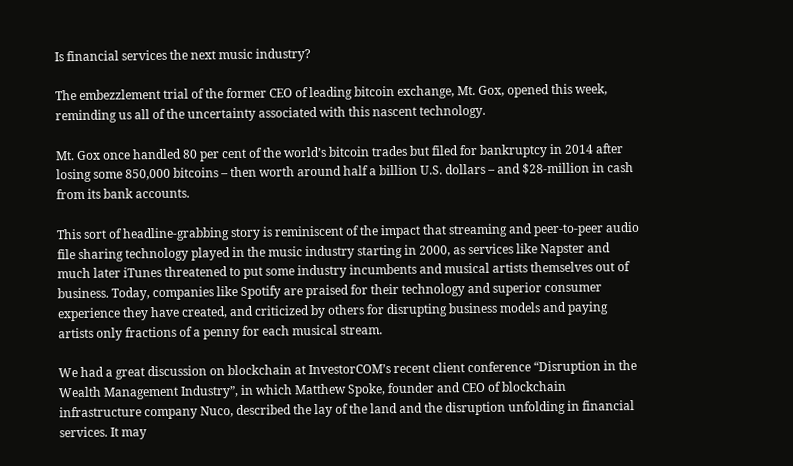Is financial services the next music industry?

The embezzlement trial of the former CEO of leading bitcoin exchange, Mt. Gox, opened this week, reminding us all of the uncertainty associated with this nascent technology.

Mt. Gox once handled 80 per cent of the world’s bitcoin trades but filed for bankruptcy in 2014 after losing some 850,000 bitcoins – then worth around half a billion U.S. dollars – and $28-million in cash from its bank accounts.

This sort of headline-grabbing story is reminiscent of the impact that streaming and peer-to-peer audio file sharing technology played in the music industry starting in 2000, as services like Napster and much later iTunes threatened to put some industry incumbents and musical artists themselves out of business. Today, companies like Spotify are praised for their technology and superior consumer experience they have created, and criticized by others for disrupting business models and paying artists only fractions of a penny for each musical stream.

We had a great discussion on blockchain at InvestorCOM’s recent client conference “Disruption in the Wealth Management Industry”, in which Matthew Spoke, founder and CEO of blockchain infrastructure company Nuco, described the lay of the land and the disruption unfolding in financial services. It may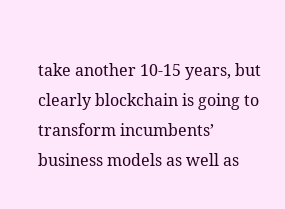take another 10-15 years, but clearly blockchain is going to transform incumbents’ business models as well as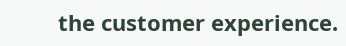the customer experience.